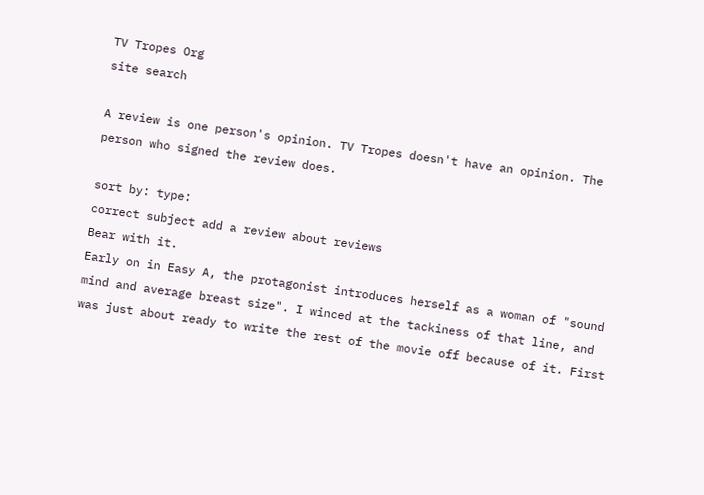TV Tropes Org
site search

A review is one person's opinion. TV Tropes doesn't have an opinion. The person who signed the review does.

sort by: type:
correct subject add a review about reviews
Bear with it.
Early on in Easy A, the protagonist introduces herself as a woman of "sound mind and average breast size". I winced at the tackiness of that line, and was just about ready to write the rest of the movie off because of it. First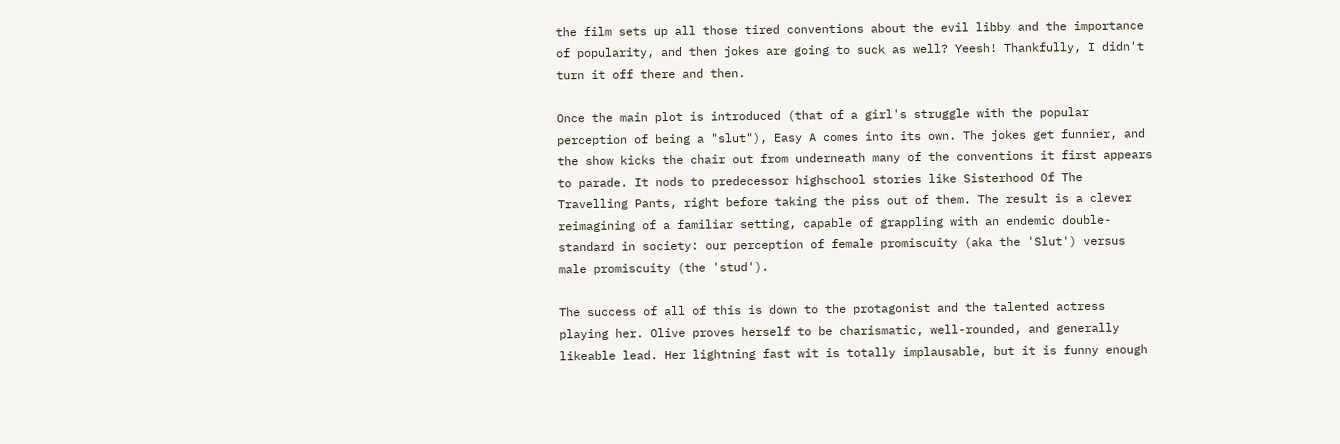the film sets up all those tired conventions about the evil libby and the importance of popularity, and then jokes are going to suck as well? Yeesh! Thankfully, I didn't turn it off there and then.

Once the main plot is introduced (that of a girl's struggle with the popular perception of being a "slut"), Easy A comes into its own. The jokes get funnier, and the show kicks the chair out from underneath many of the conventions it first appears to parade. It nods to predecessor highschool stories like Sisterhood Of The Travelling Pants, right before taking the piss out of them. The result is a clever reimagining of a familiar setting, capable of grappling with an endemic double-standard in society: our perception of female promiscuity (aka the 'Slut') versus male promiscuity (the 'stud').

The success of all of this is down to the protagonist and the talented actress playing her. Olive proves herself to be charismatic, well-rounded, and generally likeable lead. Her lightning fast wit is totally implausable, but it is funny enough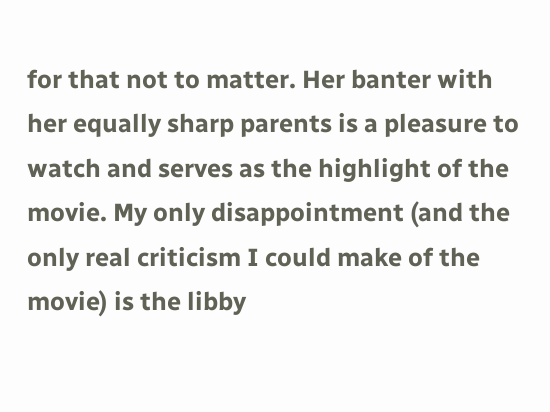for that not to matter. Her banter with her equally sharp parents is a pleasure to watch and serves as the highlight of the movie. My only disappointment (and the only real criticism I could make of the movie) is the libby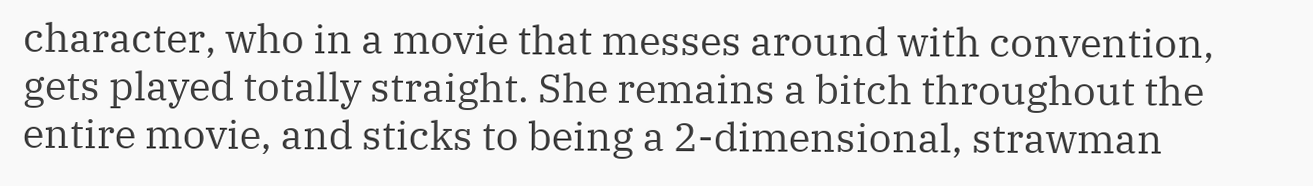character, who in a movie that messes around with convention, gets played totally straight. She remains a bitch throughout the entire movie, and sticks to being a 2-dimensional, strawman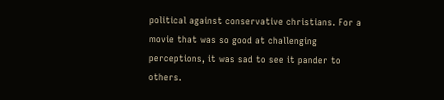political against conservative christians. For a movie that was so good at challenging perceptions, it was sad to see it pander to others.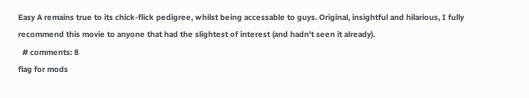Easy A remains true to its chick-flick pedigree, whilst being accessable to guys. Original, insightful and hilarious, I fully recommend this movie to anyone that had the slightest of interest (and hadn't seen it already).
  # comments: 8
flag for mods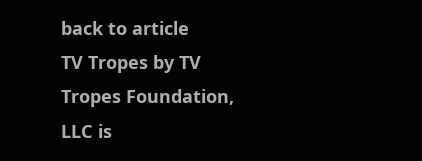back to article
TV Tropes by TV Tropes Foundation, LLC is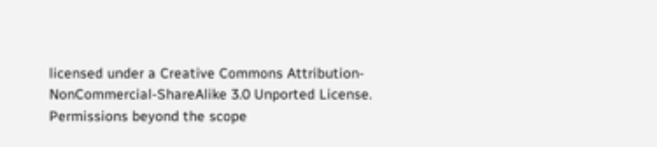licensed under a Creative Commons Attribution-NonCommercial-ShareAlike 3.0 Unported License.
Permissions beyond the scope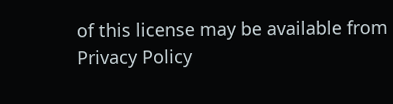of this license may be available from
Privacy Policy